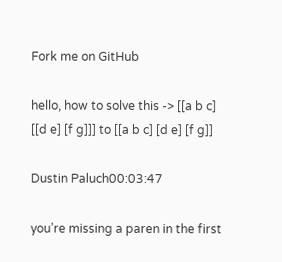Fork me on GitHub

hello, how to solve this -> [[a b c] [[d e] [f g]]] to [[a b c] [d e] [f g]]

Dustin Paluch00:03:47

you’re missing a paren in the first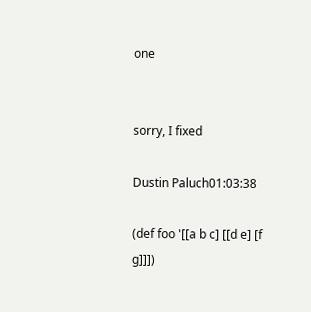one


sorry, I fixed

Dustin Paluch01:03:38

(def foo '[[a b c] [[d e] [f g]]])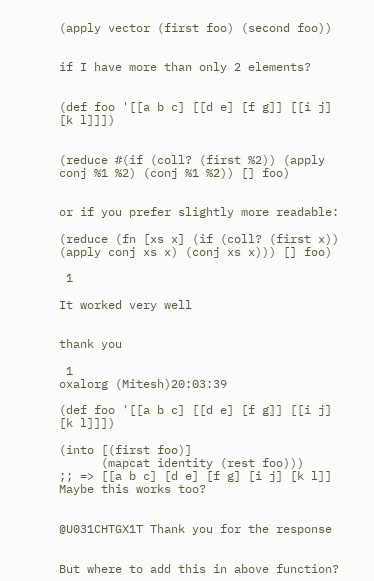(apply vector (first foo) (second foo))


if I have more than only 2 elements?


(def foo '[[a b c] [[d e] [f g]] [[i j] [k l]]])


(reduce #(if (coll? (first %2)) (apply conj %1 %2) (conj %1 %2)) [] foo)


or if you prefer slightly more readable:

(reduce (fn [xs x] (if (coll? (first x)) (apply conj xs x) (conj xs x))) [] foo)

 1

It worked very well


thank you

 1
oxalorg (Mitesh)20:03:39

(def foo '[[a b c] [[d e] [f g]] [[i j] [k l]]])

(into [(first foo)]
      (mapcat identity (rest foo)))
;; => [[a b c] [d e] [f g] [i j] [k l]]
Maybe this works too?


@U031CHTGX1T Thank you for the response


But where to add this in above function?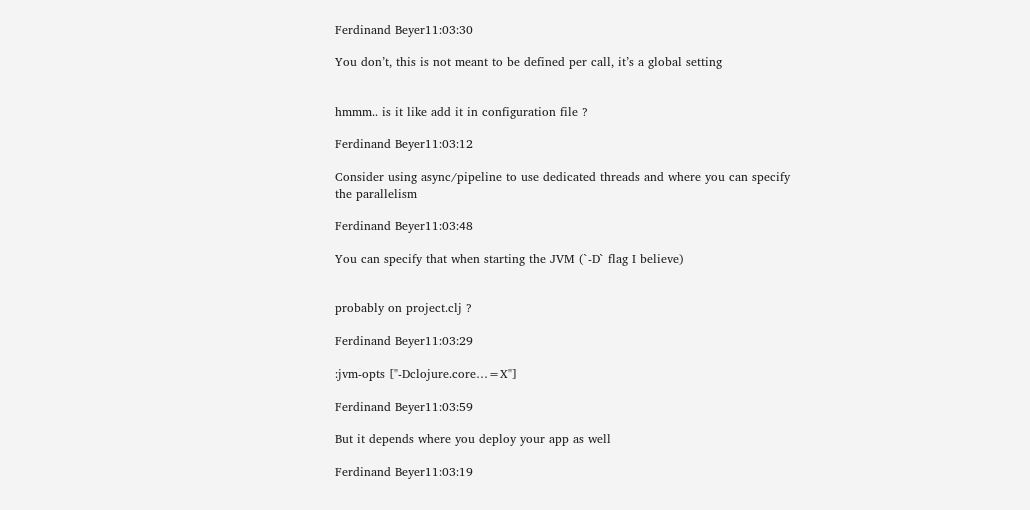Ferdinand Beyer11:03:30

You don’t, this is not meant to be defined per call, it’s a global setting


hmmm.. is it like add it in configuration file ?

Ferdinand Beyer11:03:12

Consider using async/pipeline to use dedicated threads and where you can specify the parallelism

Ferdinand Beyer11:03:48

You can specify that when starting the JVM (`-D` flag I believe)


probably on project.clj ?

Ferdinand Beyer11:03:29

:jvm-opts ["-Dclojure.core…=X"]

Ferdinand Beyer11:03:59

But it depends where you deploy your app as well

Ferdinand Beyer11:03:19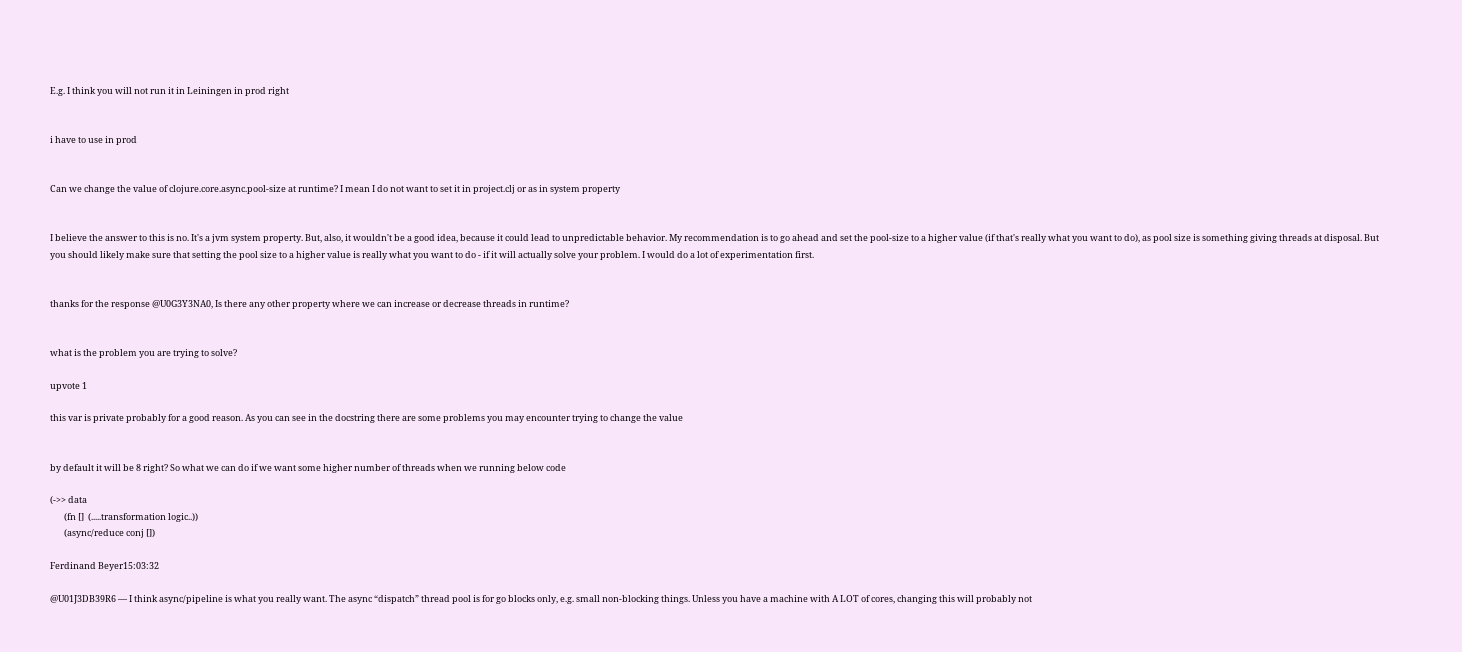E.g. I think you will not run it in Leiningen in prod right


i have to use in prod


Can we change the value of clojure.core.async.pool-size at runtime? I mean I do not want to set it in project.clj or as in system property


I believe the answer to this is no. It's a jvm system property. But, also, it wouldn't be a good idea, because it could lead to unpredictable behavior. My recommendation is to go ahead and set the pool-size to a higher value (if that's really what you want to do), as pool size is something giving threads at disposal. But you should likely make sure that setting the pool size to a higher value is really what you want to do - if it will actually solve your problem. I would do a lot of experimentation first.


thanks for the response @U0G3Y3NA0, Is there any other property where we can increase or decrease threads in runtime?


what is the problem you are trying to solve?

upvote 1

this var is private probably for a good reason. As you can see in the docstring there are some problems you may encounter trying to change the value


by default it will be 8 right? So what we can do if we want some higher number of threads when we running below code

(->> data
       (fn []  (.....transformation logic..))
       (async/reduce conj [])

Ferdinand Beyer15:03:32

@U01J3DB39R6 — I think async/pipeline is what you really want. The async “dispatch” thread pool is for go blocks only, e.g. small non-blocking things. Unless you have a machine with A LOT of cores, changing this will probably not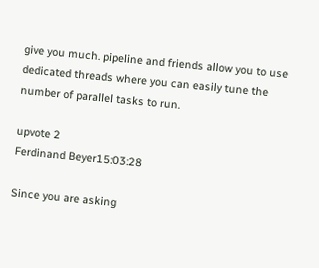give you much. pipeline and friends allow you to use dedicated threads where you can easily tune the number of parallel tasks to run.

upvote 2
Ferdinand Beyer15:03:28

Since you are asking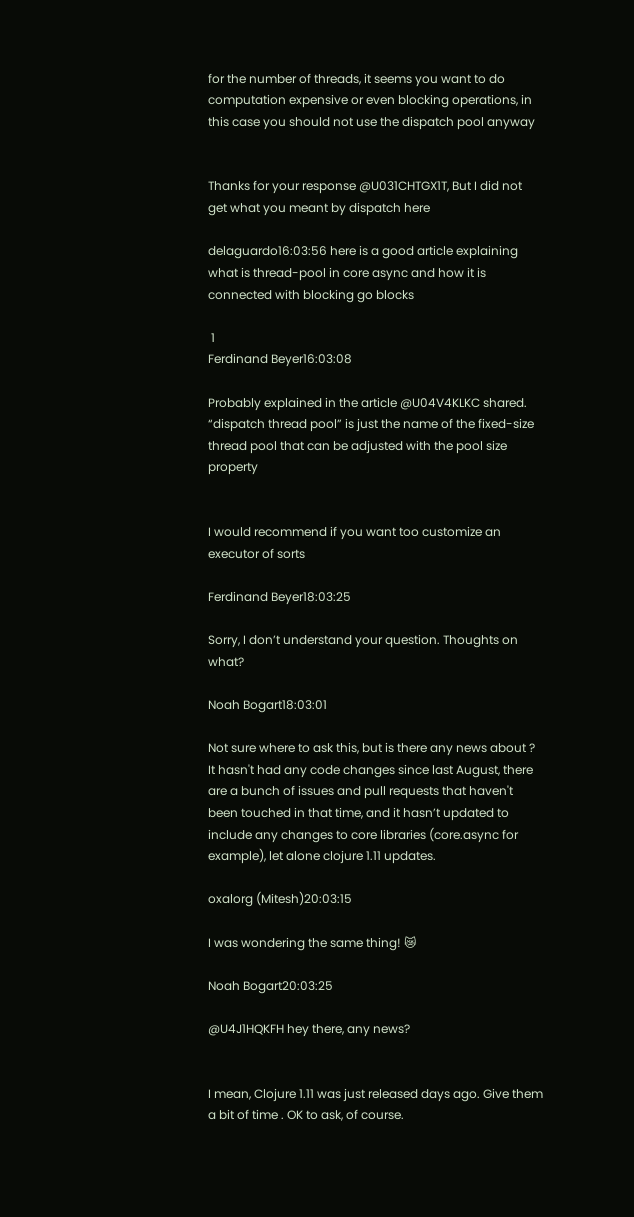for the number of threads, it seems you want to do computation expensive or even blocking operations, in this case you should not use the dispatch pool anyway


Thanks for your response @U031CHTGX1T, But I did not get what you meant by dispatch here

delaguardo16:03:56 here is a good article explaining what is thread-pool in core async and how it is connected with blocking go blocks

 1
Ferdinand Beyer16:03:08

Probably explained in the article @U04V4KLKC shared. “dispatch thread pool” is just the name of the fixed-size thread pool that can be adjusted with the pool size property


I would recommend if you want too customize an executor of sorts

Ferdinand Beyer18:03:25

Sorry, I don’t understand your question. Thoughts on what?

Noah Bogart18:03:01

Not sure where to ask this, but is there any news about ? It hasn't had any code changes since last August, there are a bunch of issues and pull requests that haven't been touched in that time, and it hasn’t updated to include any changes to core libraries (core.async for example), let alone clojure 1.11 updates.

oxalorg (Mitesh)20:03:15

I was wondering the same thing! 😿

Noah Bogart20:03:25

@U4J1HQKFH hey there, any news?


I mean, Clojure 1.11 was just released days ago. Give them a bit of time . OK to ask, of course.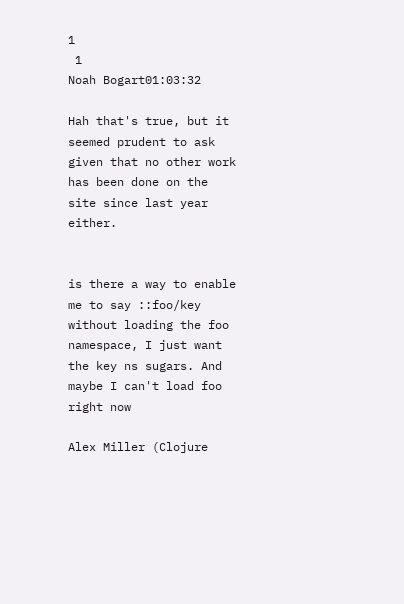1
 1
Noah Bogart01:03:32

Hah that's true, but it seemed prudent to ask given that no other work has been done on the site since last year either.


is there a way to enable me to say ::foo/key without loading the foo namespace, I just want the key ns sugars. And maybe I can't load foo right now

Alex Miller (Clojure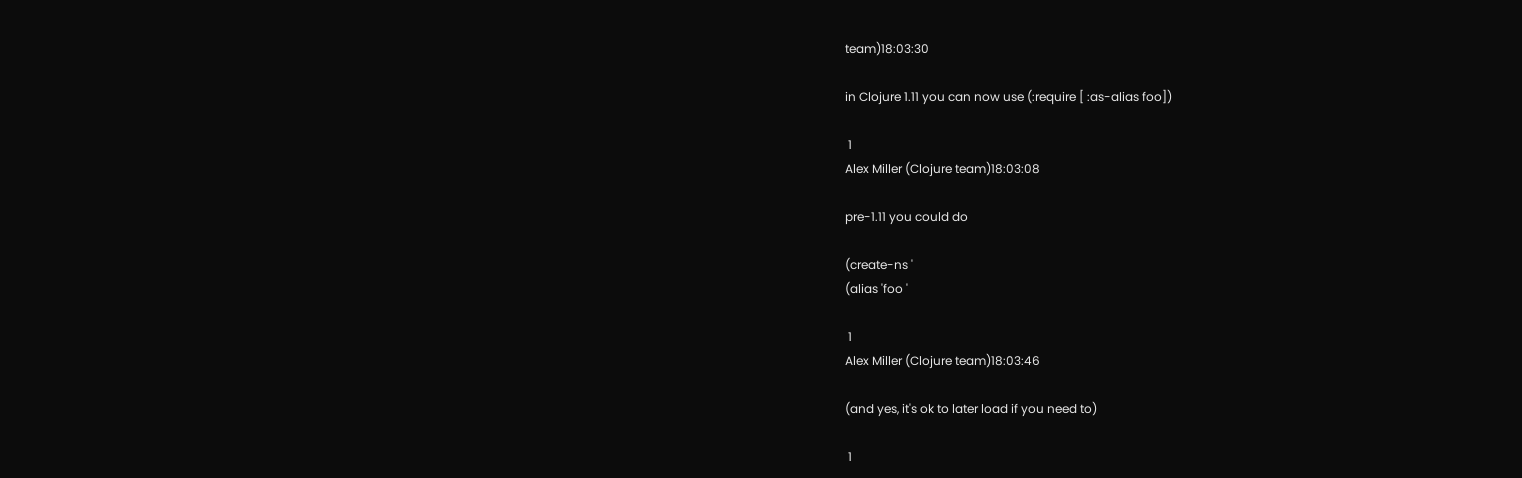team)18:03:30

in Clojure 1.11 you can now use (:require [ :as-alias foo])

 1
Alex Miller (Clojure team)18:03:08

pre-1.11 you could do

(create-ns '
(alias 'foo '

 1
Alex Miller (Clojure team)18:03:46

(and yes, it's ok to later load if you need to)

 1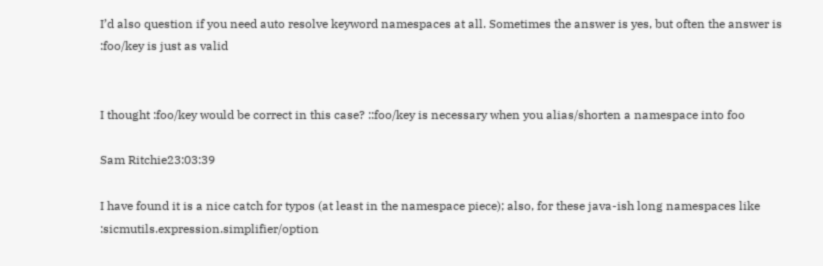I’d also question if you need auto resolve keyword namespaces at all. Sometimes the answer is yes, but often the answer is :foo/key is just as valid


I thought :foo/key would be correct in this case? ::foo/key is necessary when you alias/shorten a namespace into foo

Sam Ritchie23:03:39

I have found it is a nice catch for typos (at least in the namespace piece); also, for these java-ish long namespaces like :sicmutils.expression.simplifier/option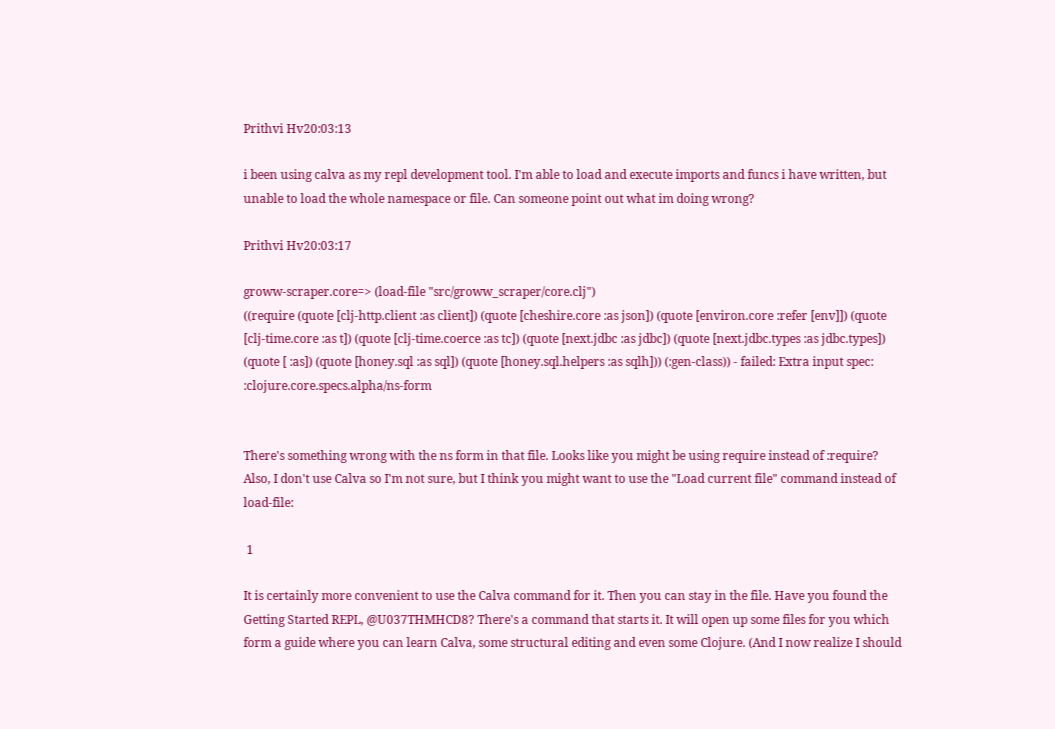Prithvi Hv20:03:13

i been using calva as my repl development tool. I'm able to load and execute imports and funcs i have written, but unable to load the whole namespace or file. Can someone point out what im doing wrong?

Prithvi Hv20:03:17

groww-scraper.core=> (load-file "src/groww_scraper/core.clj")
((require (quote [clj-http.client :as client]) (quote [cheshire.core :as json]) (quote [environ.core :refer [env]]) (quote [clj-time.core :as t]) (quote [clj-time.coerce :as tc]) (quote [next.jdbc :as jdbc]) (quote [next.jdbc.types :as jdbc.types]) (quote [ :as]) (quote [honey.sql :as sql]) (quote [honey.sql.helpers :as sqlh])) (:gen-class)) - failed: Extra input spec: :clojure.core.specs.alpha/ns-form


There's something wrong with the ns form in that file. Looks like you might be using require instead of :require? Also, I don't use Calva so I'm not sure, but I think you might want to use the "Load current file" command instead of load-file:

 1

It is certainly more convenient to use the Calva command for it. Then you can stay in the file. Have you found the Getting Started REPL, @U037THMHCD8? There's a command that starts it. It will open up some files for you which form a guide where you can learn Calva, some structural editing and even some Clojure. (And I now realize I should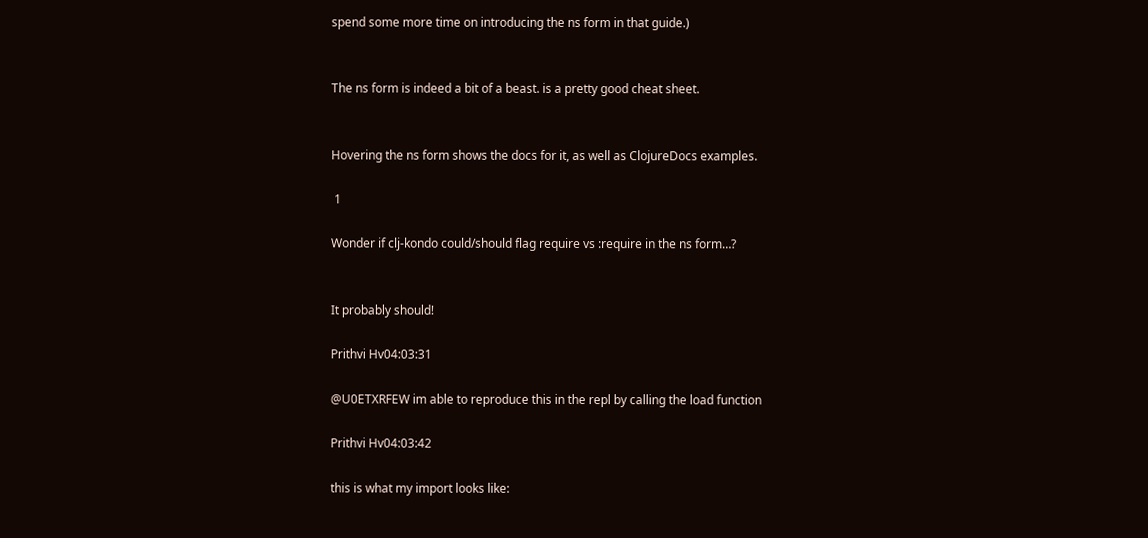spend some more time on introducing the ns form in that guide.)


The ns form is indeed a bit of a beast. is a pretty good cheat sheet.


Hovering the ns form shows the docs for it, as well as ClojureDocs examples.

 1

Wonder if clj-kondo could/should flag require vs :require in the ns form…?


It probably should!

Prithvi Hv04:03:31

@U0ETXRFEW im able to reproduce this in the repl by calling the load function

Prithvi Hv04:03:42

this is what my import looks like: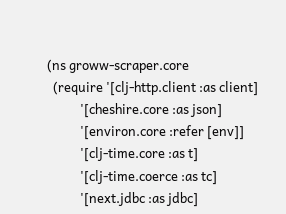(ns groww-scraper.core
  (require '[clj-http.client :as client]
           '[cheshire.core :as json]
           '[environ.core :refer [env]]
           '[clj-time.core :as t]
           '[clj-time.coerce :as tc]
           '[next.jdbc :as jdbc]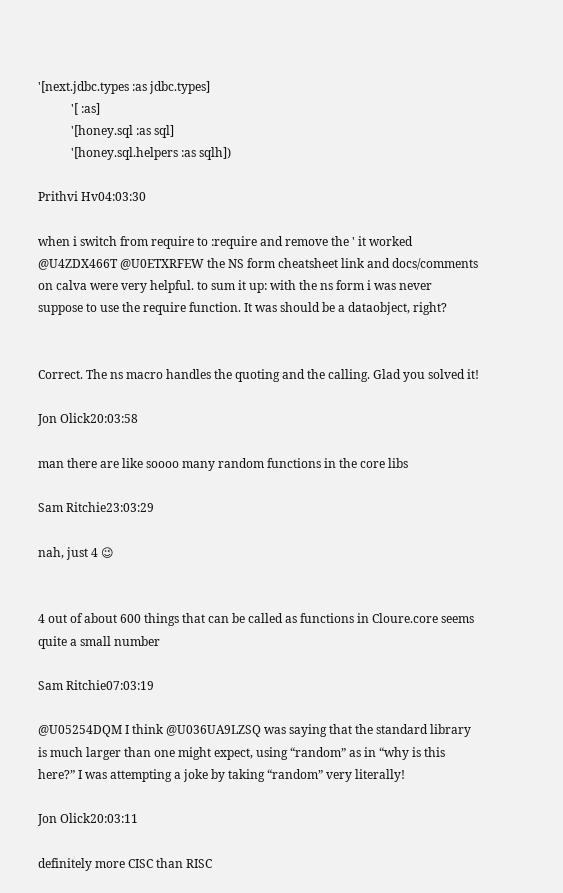'[next.jdbc.types :as jdbc.types]
           '[ :as]
           '[honey.sql :as sql]
           '[honey.sql.helpers :as sqlh])

Prithvi Hv04:03:30

when i switch from require to :require and remove the ' it worked  @U4ZDX466T @U0ETXRFEW the NS form cheatsheet link and docs/comments on calva were very helpful. to sum it up: with the ns form i was never suppose to use the require function. It was should be a dataobject, right?


Correct. The ns macro handles the quoting and the calling. Glad you solved it!

Jon Olick20:03:58

man there are like soooo many random functions in the core libs

Sam Ritchie23:03:29

nah, just 4 😉


4 out of about 600 things that can be called as functions in Cloure.core seems quite a small number

Sam Ritchie07:03:19

@U05254DQM I think @U036UA9LZSQ was saying that the standard library is much larger than one might expect, using “random” as in “why is this here?” I was attempting a joke by taking “random” very literally!

Jon Olick20:03:11

definitely more CISC than RISC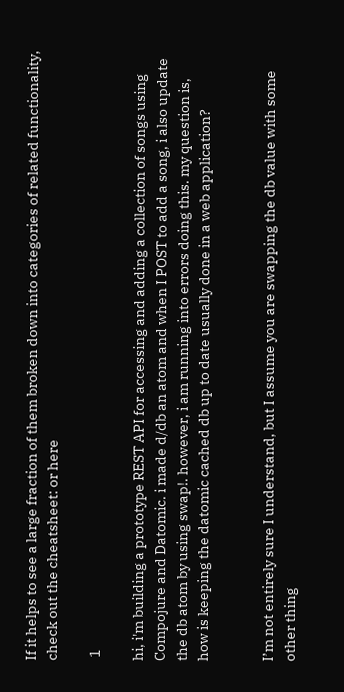If it helps to see a large fraction of them broken down into categories of related functionality, check out the cheatsheet: or here

 1

hi, i'm building a prototype REST API for accessing and adding a collection of songs using Compojure and Datomic. i made d/db an atom and when I POST to add a song, i also update the db atom by using swap!. however, i am running into errors doing this. my question is, how is keeping the datomic cached db up to date usually done in a web application?


I’m not entirely sure I understand, but I assume you are swapping the db value with some other thing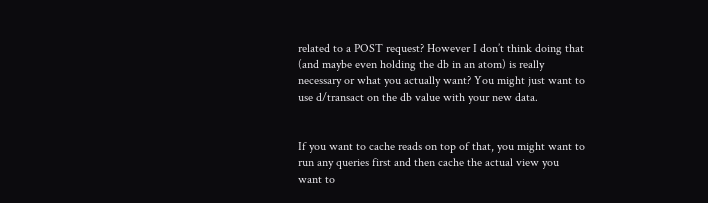related to a POST request? However I don’t think doing that (and maybe even holding the db in an atom) is really necessary or what you actually want? You might just want to use d/transact on the db value with your new data.


If you want to cache reads on top of that, you might want to run any queries first and then cache the actual view you want to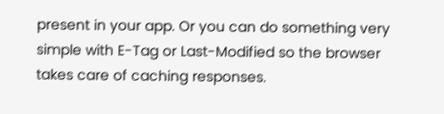present in your app. Or you can do something very simple with E-Tag or Last-Modified so the browser takes care of caching responses.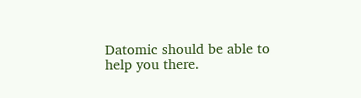Datomic should be able to help you there.